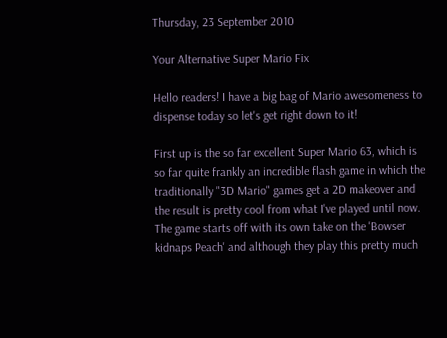Thursday, 23 September 2010

Your Alternative Super Mario Fix

Hello readers! I have a big bag of Mario awesomeness to dispense today so let's get right down to it!

First up is the so far excellent Super Mario 63, which is so far quite frankly an incredible flash game in which the traditionally "3D Mario" games get a 2D makeover and the result is pretty cool from what I've played until now. The game starts off with its own take on the 'Bowser kidnaps Peach' and although they play this pretty much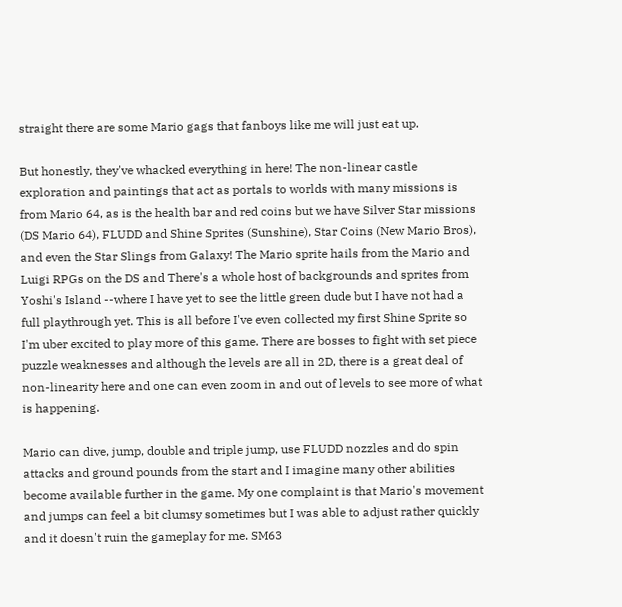straight there are some Mario gags that fanboys like me will just eat up.

But honestly, they've whacked everything in here! The non-linear castle exploration and paintings that act as portals to worlds with many missions is from Mario 64, as is the health bar and red coins but we have Silver Star missions (DS Mario 64), FLUDD and Shine Sprites (Sunshine), Star Coins (New Mario Bros), and even the Star Slings from Galaxy! The Mario sprite hails from the Mario and Luigi RPGs on the DS and There's a whole host of backgrounds and sprites from Yoshi's Island --where I have yet to see the little green dude but I have not had a full playthrough yet. This is all before I've even collected my first Shine Sprite so I'm uber excited to play more of this game. There are bosses to fight with set piece puzzle weaknesses and although the levels are all in 2D, there is a great deal of non-linearity here and one can even zoom in and out of levels to see more of what is happening.

Mario can dive, jump, double and triple jump, use FLUDD nozzles and do spin attacks and ground pounds from the start and I imagine many other abilities become available further in the game. My one complaint is that Mario's movement and jumps can feel a bit clumsy sometimes but I was able to adjust rather quickly and it doesn't ruin the gameplay for me. SM63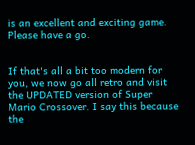is an excellent and exciting game. Please have a go.


If that's all a bit too modern for you, we now go all retro and visit the UPDATED version of Super Mario Crossover. I say this because the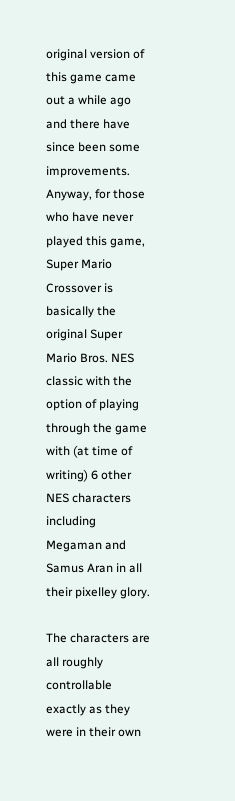original version of this game came out a while ago and there have since been some improvements. Anyway, for those who have never played this game, Super Mario Crossover is basically the original Super Mario Bros. NES classic with the option of playing through the game with (at time of writing) 6 other NES characters including Megaman and Samus Aran in all their pixelley glory.

The characters are all roughly controllable exactly as they were in their own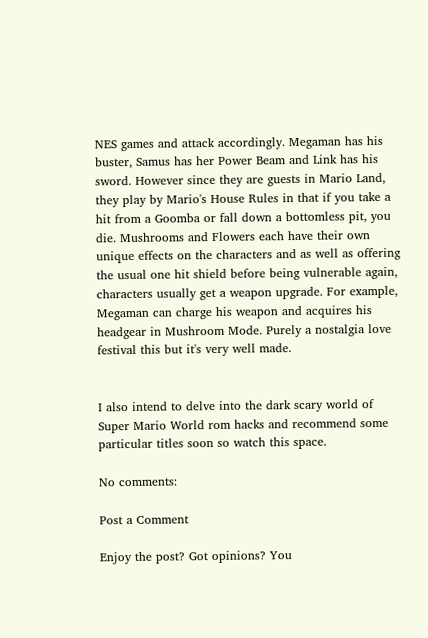NES games and attack accordingly. Megaman has his buster, Samus has her Power Beam and Link has his sword. However since they are guests in Mario Land, they play by Mario's House Rules in that if you take a hit from a Goomba or fall down a bottomless pit, you die. Mushrooms and Flowers each have their own unique effects on the characters and as well as offering the usual one hit shield before being vulnerable again, characters usually get a weapon upgrade. For example, Megaman can charge his weapon and acquires his headgear in Mushroom Mode. Purely a nostalgia love festival this but it's very well made.


I also intend to delve into the dark scary world of Super Mario World rom hacks and recommend some particular titles soon so watch this space.

No comments:

Post a Comment

Enjoy the post? Got opinions? You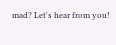mad? Let's hear from you!